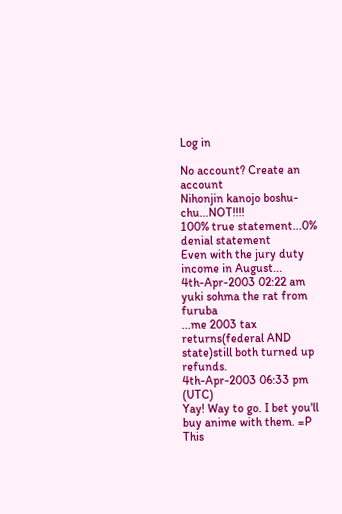Log in

No account? Create an account
Nihonjin kanojo boshu-chu...NOT!!!!
100% true statement...0% denial statement
Even with the jury duty income in August...
4th-Apr-2003 02:22 am
yuki sohma the rat from furuba
...me 2003 tax returns(federal AND state)still both turned up refunds.
4th-Apr-2003 06:33 pm (UTC)
Yay! Way to go. I bet you'll buy anime with them. =P
This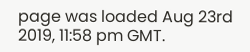page was loaded Aug 23rd 2019, 11:58 pm GMT.